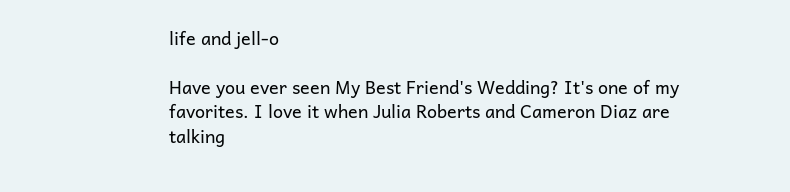life and jell-o

Have you ever seen My Best Friend's Wedding? It's one of my favorites. I love it when Julia Roberts and Cameron Diaz are talking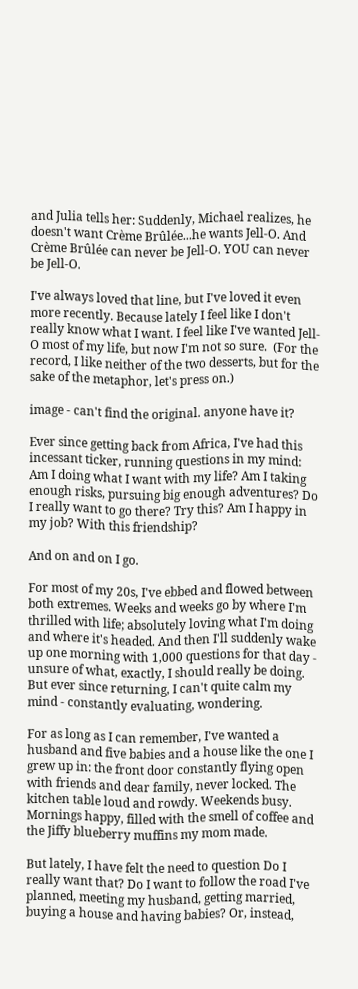and Julia tells her: Suddenly, Michael realizes, he doesn't want Crème Brûlée...he wants Jell-O. And Crème Brûlée can never be Jell-O. YOU can never be Jell-O.

I've always loved that line, but I've loved it even more recently. Because lately I feel like I don't really know what I want. I feel like I've wanted Jell-O most of my life, but now I'm not so sure.  (For the record, I like neither of the two desserts, but for the sake of the metaphor, let's press on.)

image - can't find the original. anyone have it?

Ever since getting back from Africa, I've had this incessant ticker, running questions in my mind: Am I doing what I want with my life? Am I taking enough risks, pursuing big enough adventures? Do I really want to go there? Try this? Am I happy in my job? With this friendship?

And on and on I go.

For most of my 20s, I've ebbed and flowed between both extremes. Weeks and weeks go by where I'm thrilled with life; absolutely loving what I'm doing and where it's headed. And then I'll suddenly wake up one morning with 1,000 questions for that day - unsure of what, exactly, I should really be doing. But ever since returning, I can't quite calm my mind - constantly evaluating, wondering.

For as long as I can remember, I've wanted a husband and five babies and a house like the one I grew up in: the front door constantly flying open with friends and dear family, never locked. The kitchen table loud and rowdy. Weekends busy. Mornings happy, filled with the smell of coffee and the Jiffy blueberry muffins my mom made.

But lately, I have felt the need to question Do I really want that? Do I want to follow the road I've planned, meeting my husband, getting married, buying a house and having babies? Or, instead,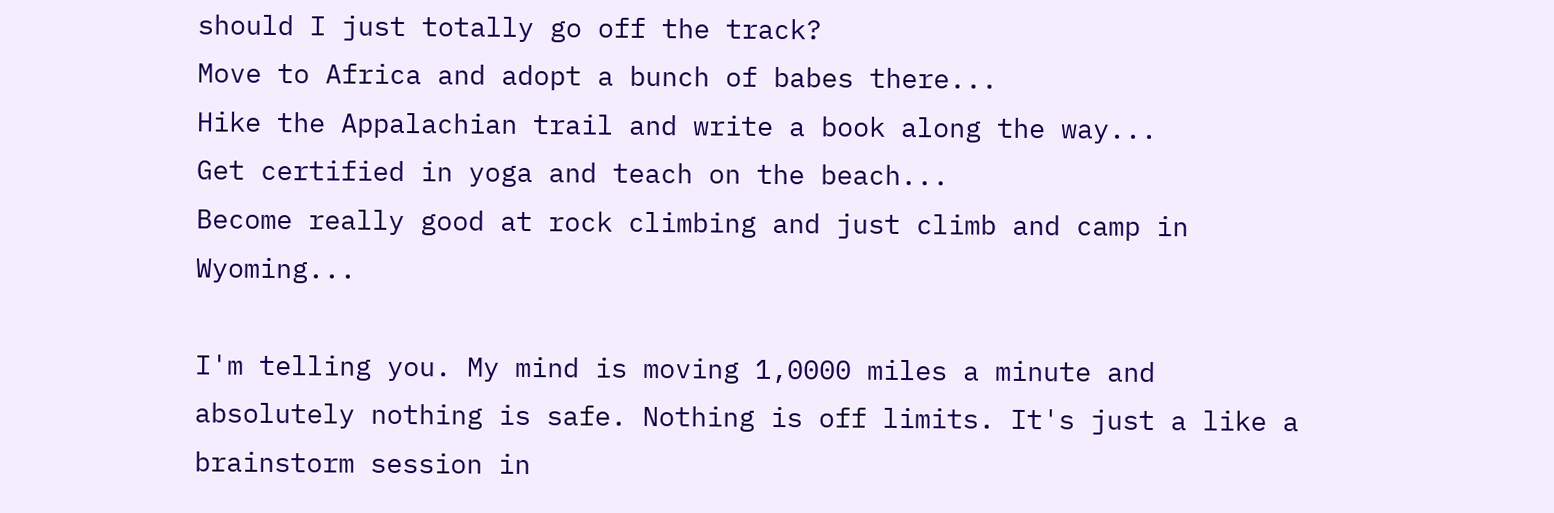should I just totally go off the track?
Move to Africa and adopt a bunch of babes there...
Hike the Appalachian trail and write a book along the way...
Get certified in yoga and teach on the beach...
Become really good at rock climbing and just climb and camp in Wyoming...

I'm telling you. My mind is moving 1,0000 miles a minute and absolutely nothing is safe. Nothing is off limits. It's just a like a brainstorm session in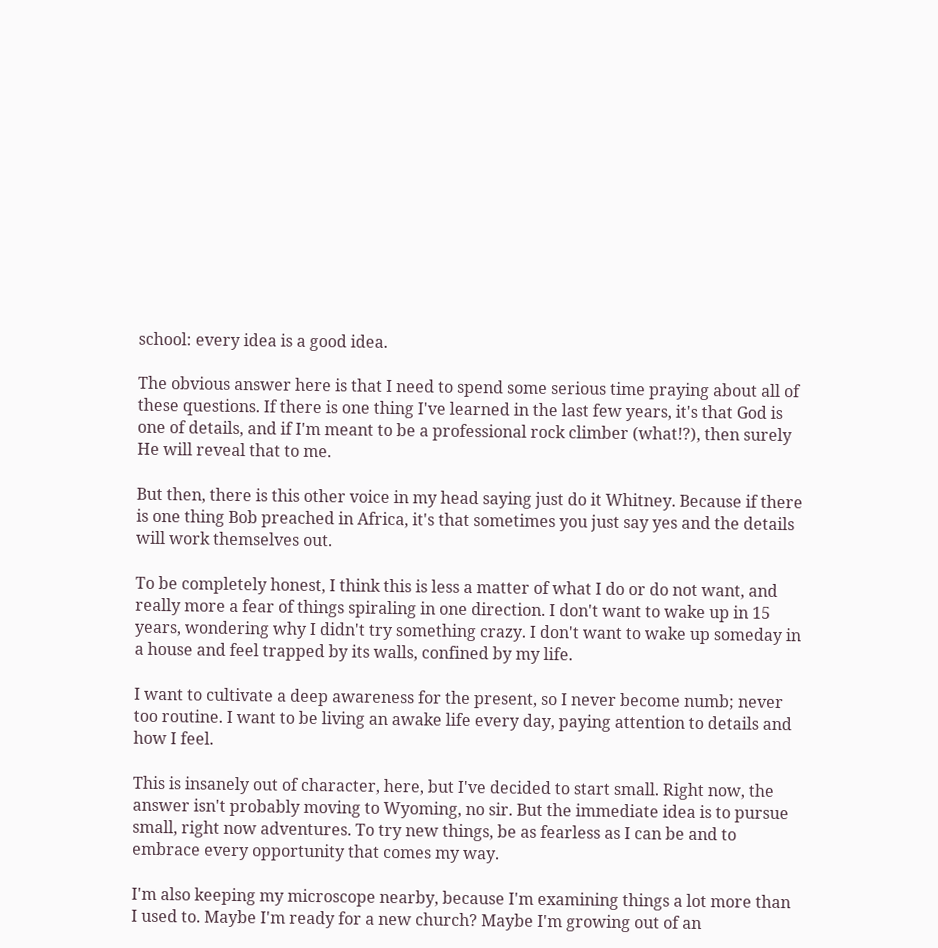school: every idea is a good idea.

The obvious answer here is that I need to spend some serious time praying about all of these questions. If there is one thing I've learned in the last few years, it's that God is one of details, and if I'm meant to be a professional rock climber (what!?), then surely He will reveal that to me.

But then, there is this other voice in my head saying just do it Whitney. Because if there is one thing Bob preached in Africa, it's that sometimes you just say yes and the details will work themselves out.

To be completely honest, I think this is less a matter of what I do or do not want, and really more a fear of things spiraling in one direction. I don't want to wake up in 15 years, wondering why I didn't try something crazy. I don't want to wake up someday in a house and feel trapped by its walls, confined by my life.

I want to cultivate a deep awareness for the present, so I never become numb; never too routine. I want to be living an awake life every day, paying attention to details and how I feel.

This is insanely out of character, here, but I've decided to start small. Right now, the answer isn't probably moving to Wyoming, no sir. But the immediate idea is to pursue small, right now adventures. To try new things, be as fearless as I can be and to embrace every opportunity that comes my way.

I'm also keeping my microscope nearby, because I'm examining things a lot more than I used to. Maybe I'm ready for a new church? Maybe I'm growing out of an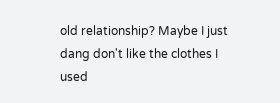old relationship? Maybe I just dang don't like the clothes I used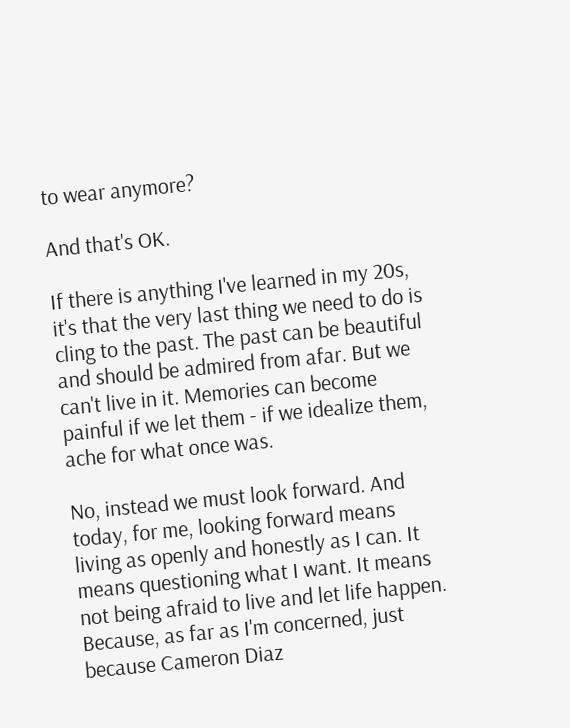to wear anymore?

And that's OK.

If there is anything I've learned in my 20s, it's that the very last thing we need to do is cling to the past. The past can be beautiful and should be admired from afar. But we can't live in it. Memories can become painful if we let them - if we idealize them, ache for what once was.

No, instead we must look forward. And today, for me, looking forward means living as openly and honestly as I can. It means questioning what I want. It means not being afraid to live and let life happen. Because, as far as I'm concerned, just because Cameron Diaz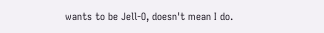wants to be Jell-O, doesn't mean I do.